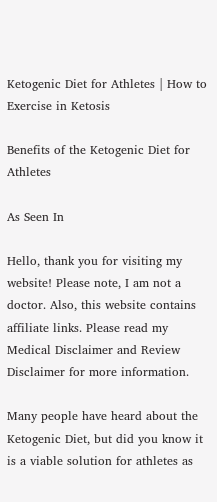Ketogenic Diet for Athletes | How to Exercise in Ketosis

Benefits of the Ketogenic Diet for Athletes

As Seen In

Hello, thank you for visiting my website! Please note, I am not a doctor. Also, this website contains affiliate links. Please read my Medical Disclaimer and Review Disclaimer for more information.

Many people have heard about the Ketogenic Diet, but did you know it is a viable solution for athletes as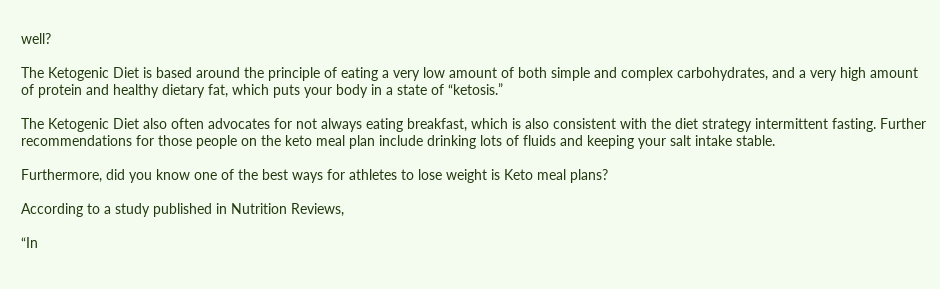well?

The Ketogenic Diet is based around the principle of eating a very low amount of both simple and complex carbohydrates, and a very high amount of protein and healthy dietary fat, which puts your body in a state of “ketosis.”

The Ketogenic Diet also often advocates for not always eating breakfast, which is also consistent with the diet strategy intermittent fasting. Further recommendations for those people on the keto meal plan include drinking lots of fluids and keeping your salt intake stable.

Furthermore, did you know one of the best ways for athletes to lose weight is Keto meal plans?

According to a study published in Nutrition Reviews,

“In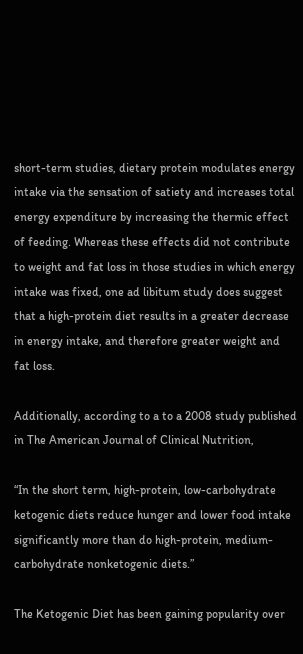short-term studies, dietary protein modulates energy intake via the sensation of satiety and increases total energy expenditure by increasing the thermic effect of feeding. Whereas these effects did not contribute to weight and fat loss in those studies in which energy intake was fixed, one ad libitum study does suggest that a high-protein diet results in a greater decrease in energy intake, and therefore greater weight and fat loss.

Additionally, according to a to a 2008 study published in The American Journal of Clinical Nutrition,

“In the short term, high-protein, low-carbohydrate ketogenic diets reduce hunger and lower food intake significantly more than do high-protein, medium-carbohydrate nonketogenic diets.”

The Ketogenic Diet has been gaining popularity over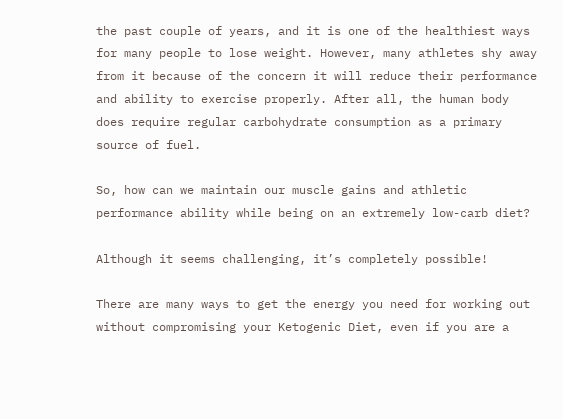the past couple of years, and it is one of the healthiest ways for many people to lose weight. However, many athletes shy away from it because of the concern it will reduce their performance and ability to exercise properly. After all, the human body does require regular carbohydrate consumption as a primary source of fuel.

So, how can we maintain our muscle gains and athletic performance ability while being on an extremely low-carb diet?

Although it seems challenging, it’s completely possible!

There are many ways to get the energy you need for working out without compromising your Ketogenic Diet, even if you are a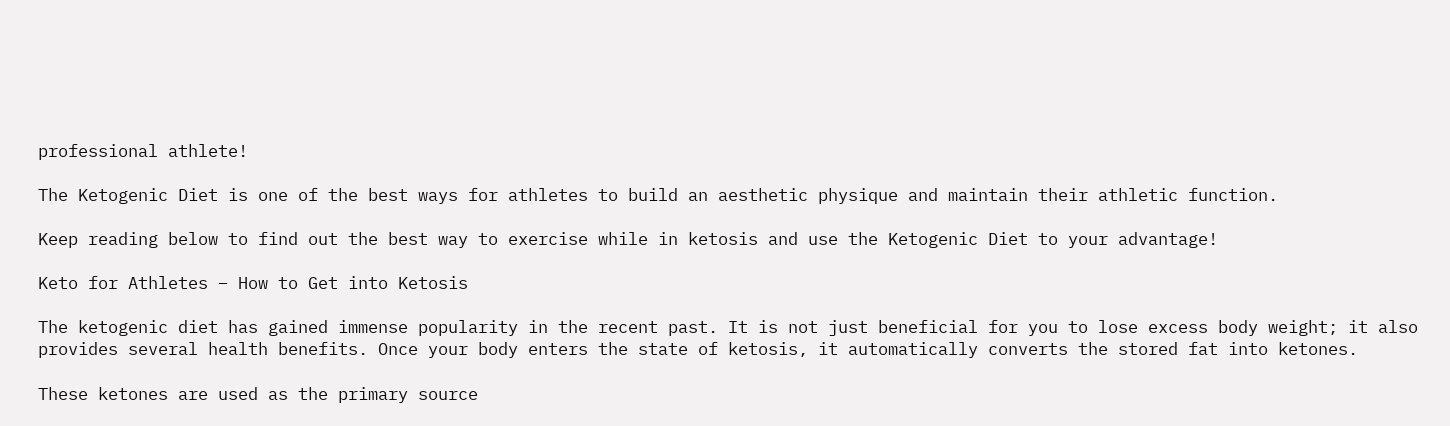professional athlete!

The Ketogenic Diet is one of the best ways for athletes to build an aesthetic physique and maintain their athletic function.

Keep reading below to find out the best way to exercise while in ketosis and use the Ketogenic Diet to your advantage!

Keto for Athletes – How to Get into Ketosis

The ketogenic diet has gained immense popularity in the recent past. It is not just beneficial for you to lose excess body weight; it also provides several health benefits. Once your body enters the state of ketosis, it automatically converts the stored fat into ketones.

These ketones are used as the primary source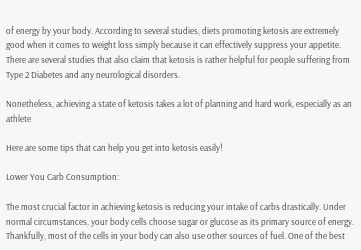of energy by your body. According to several studies, diets promoting ketosis are extremely good when it comes to weight loss simply because it can effectively suppress your appetite. There are several studies that also claim that ketosis is rather helpful for people suffering from Type 2 Diabetes and any neurological disorders.

Nonetheless, achieving a state of ketosis takes a lot of planning and hard work, especially as an athlete

Here are some tips that can help you get into ketosis easily!

Lower You Carb Consumption:

The most crucial factor in achieving ketosis is reducing your intake of carbs drastically. Under normal circumstances, your body cells choose sugar or glucose as its primary source of energy. Thankfully, most of the cells in your body can also use other sources of fuel. One of the best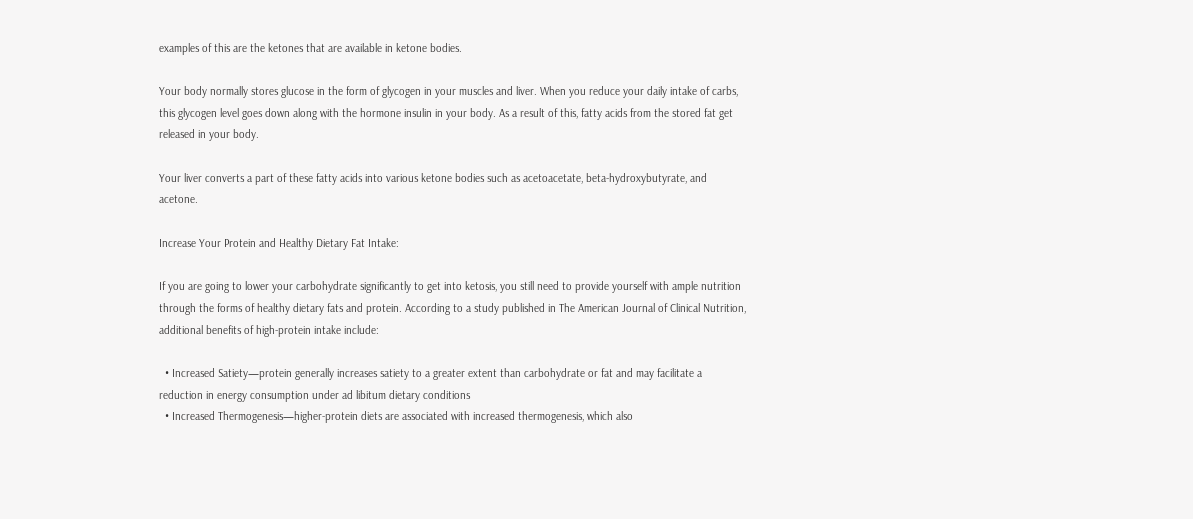examples of this are the ketones that are available in ketone bodies.

Your body normally stores glucose in the form of glycogen in your muscles and liver. When you reduce your daily intake of carbs, this glycogen level goes down along with the hormone insulin in your body. As a result of this, fatty acids from the stored fat get released in your body.

Your liver converts a part of these fatty acids into various ketone bodies such as acetoacetate, beta-hydroxybutyrate, and acetone.

Increase Your Protein and Healthy Dietary Fat Intake:

If you are going to lower your carbohydrate significantly to get into ketosis, you still need to provide yourself with ample nutrition through the forms of healthy dietary fats and protein. According to a study published in The American Journal of Clinical Nutrition, additional benefits of high-protein intake include:

  • Increased Satiety—protein generally increases satiety to a greater extent than carbohydrate or fat and may facilitate a reduction in energy consumption under ad libitum dietary conditions
  • Increased Thermogenesis—higher-protein diets are associated with increased thermogenesis, which also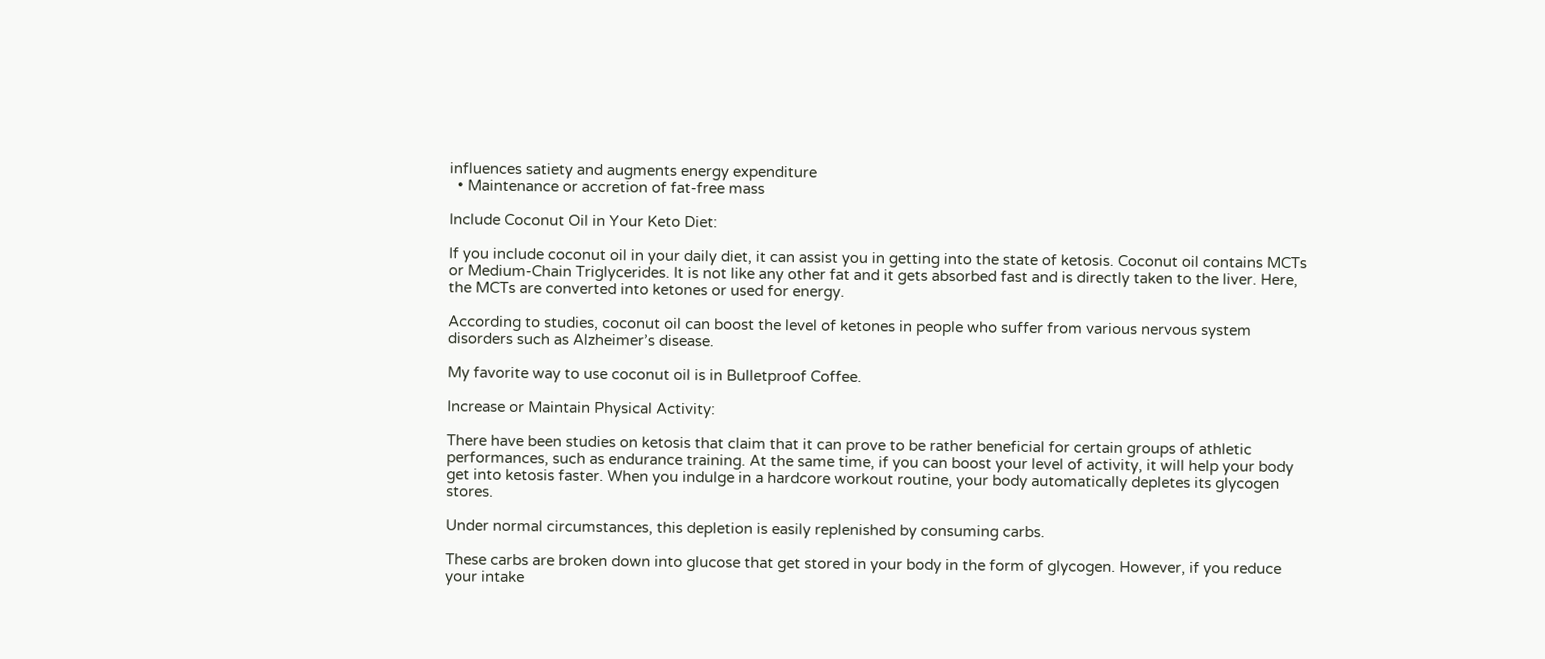influences satiety and augments energy expenditure
  • Maintenance or accretion of fat-free mass

Include Coconut Oil in Your Keto Diet:

If you include coconut oil in your daily diet, it can assist you in getting into the state of ketosis. Coconut oil contains MCTs or Medium-Chain Triglycerides. It is not like any other fat and it gets absorbed fast and is directly taken to the liver. Here, the MCTs are converted into ketones or used for energy.

According to studies, coconut oil can boost the level of ketones in people who suffer from various nervous system disorders such as Alzheimer’s disease.

My favorite way to use coconut oil is in Bulletproof Coffee.

Increase or Maintain Physical Activity:

There have been studies on ketosis that claim that it can prove to be rather beneficial for certain groups of athletic performances, such as endurance training. At the same time, if you can boost your level of activity, it will help your body get into ketosis faster. When you indulge in a hardcore workout routine, your body automatically depletes its glycogen stores.

Under normal circumstances, this depletion is easily replenished by consuming carbs.

These carbs are broken down into glucose that get stored in your body in the form of glycogen. However, if you reduce your intake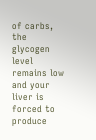of carbs, the glycogen level remains low and your liver is forced to produce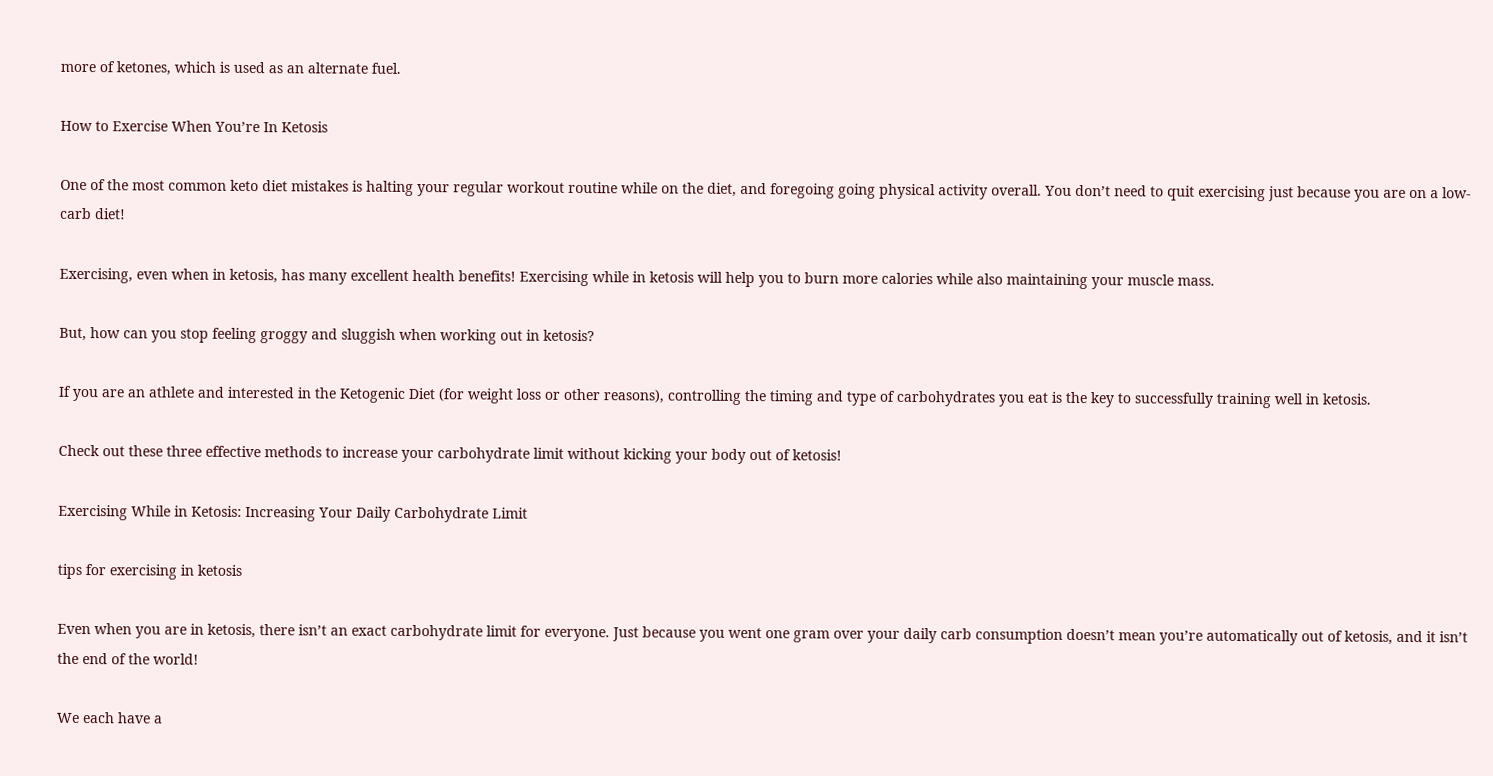more of ketones, which is used as an alternate fuel.

How to Exercise When You’re In Ketosis

One of the most common keto diet mistakes is halting your regular workout routine while on the diet, and foregoing going physical activity overall. You don’t need to quit exercising just because you are on a low-carb diet!

Exercising, even when in ketosis, has many excellent health benefits! Exercising while in ketosis will help you to burn more calories while also maintaining your muscle mass.

But, how can you stop feeling groggy and sluggish when working out in ketosis?

If you are an athlete and interested in the Ketogenic Diet (for weight loss or other reasons), controlling the timing and type of carbohydrates you eat is the key to successfully training well in ketosis.

Check out these three effective methods to increase your carbohydrate limit without kicking your body out of ketosis!

Exercising While in Ketosis: Increasing Your Daily Carbohydrate Limit

tips for exercising in ketosis

Even when you are in ketosis, there isn’t an exact carbohydrate limit for everyone. Just because you went one gram over your daily carb consumption doesn’t mean you’re automatically out of ketosis, and it isn’t the end of the world!

We each have a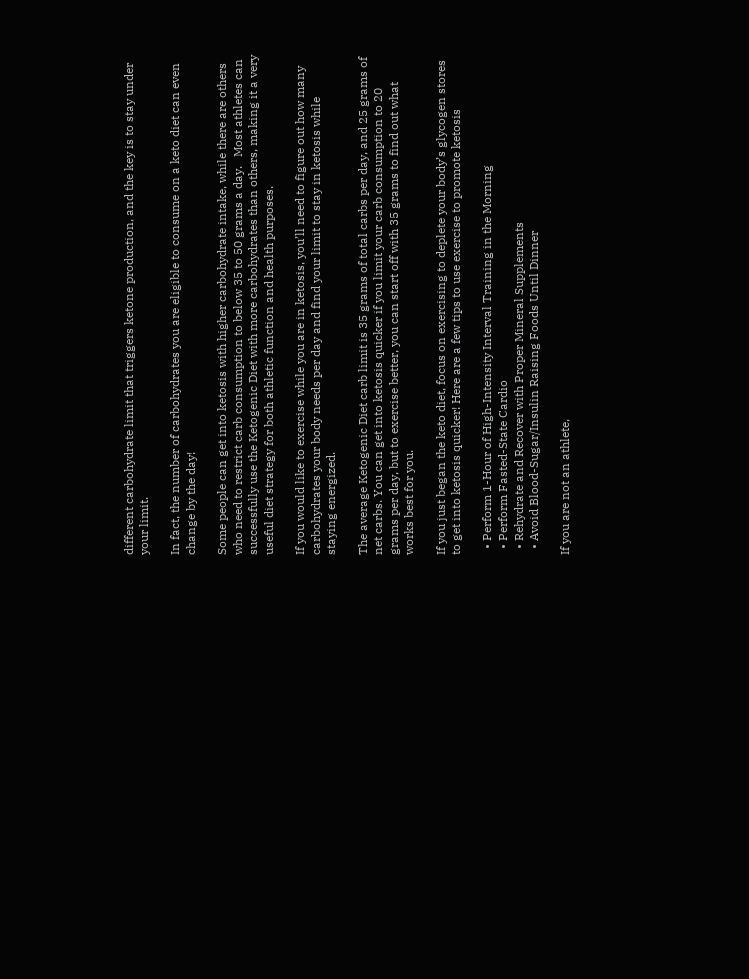different carbohydrate limit that triggers ketone production, and the key is to stay under your limit.

In fact, the number of carbohydrates you are eligible to consume on a keto diet can even change by the day!

Some people can get into ketosis with higher carbohydrate intake, while there are others who need to restrict carb consumption to below 35 to 50 grams a day.   Most athletes can successfully use the Ketogenic Diet with more carbohydrates than others, making it a very useful diet strategy for both athletic function and health purposes.

If you would like to exercise while you are in ketosis, you’ll need to figure out how many carbohydrates your body needs per day and find your limit to stay in ketosis while staying energized.

The average Ketogenic Diet carb limit is 35 grams of total carbs per day, and 25 grams of net carbs. You can get into ketosis quicker if you limit your carb consumption to 20 grams per day, but to exercise better, you can start off with 35 grams to find out what works best for you.

If you just began the keto diet, focus on exercising to deplete your body’s glycogen stores to get into ketosis quicker! Here are a few tips to use exercise to promote ketosis

  • Perform 1-Hour of High-Intensity Interval Training in the Morning
  • Perform Fasted-State Cardio
  • Rehydrate and Recover with Proper Mineral Supplements
  • Avoid Blood-Sugar/Insulin Raising Foods Until Dinner

If you are not an athlete,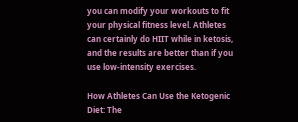you can modify your workouts to fit your physical fitness level. Athletes can certainly do HIIT while in ketosis, and the results are better than if you use low-intensity exercises.

How Athletes Can Use the Ketogenic Diet: The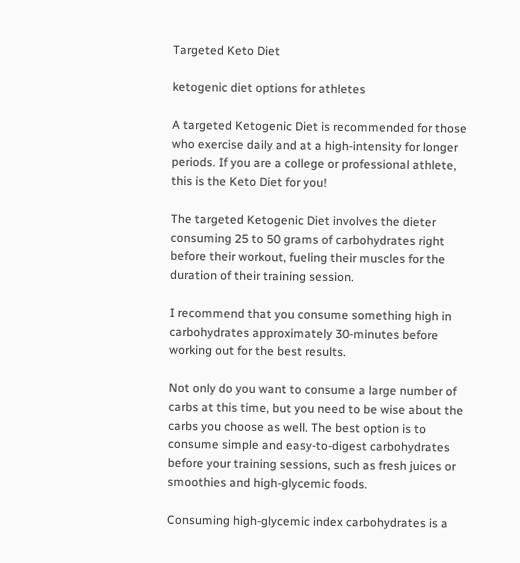Targeted Keto Diet

ketogenic diet options for athletes

A targeted Ketogenic Diet is recommended for those who exercise daily and at a high-intensity for longer periods. If you are a college or professional athlete, this is the Keto Diet for you!

The targeted Ketogenic Diet involves the dieter consuming 25 to 50 grams of carbohydrates right before their workout, fueling their muscles for the duration of their training session.

I recommend that you consume something high in carbohydrates approximately 30-minutes before working out for the best results.

Not only do you want to consume a large number of carbs at this time, but you need to be wise about the carbs you choose as well. The best option is to consume simple and easy-to-digest carbohydrates before your training sessions, such as fresh juices or smoothies and high-glycemic foods.

Consuming high-glycemic index carbohydrates is a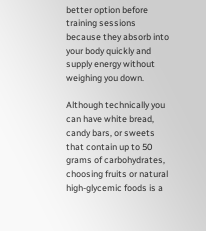better option before training sessions because they absorb into your body quickly and supply energy without weighing you down.

Although technically you can have white bread, candy bars, or sweets that contain up to 50 grams of carbohydrates, choosing fruits or natural high-glycemic foods is a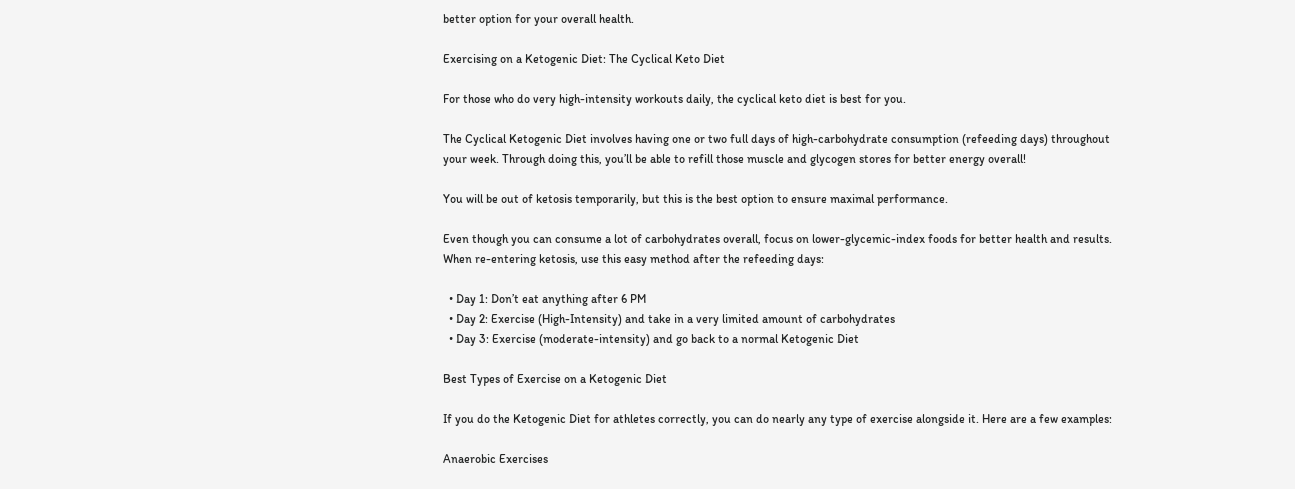better option for your overall health.

Exercising on a Ketogenic Diet: The Cyclical Keto Diet

For those who do very high-intensity workouts daily, the cyclical keto diet is best for you.

The Cyclical Ketogenic Diet involves having one or two full days of high-carbohydrate consumption (refeeding days) throughout your week. Through doing this, you’ll be able to refill those muscle and glycogen stores for better energy overall!

You will be out of ketosis temporarily, but this is the best option to ensure maximal performance.

Even though you can consume a lot of carbohydrates overall, focus on lower-glycemic-index foods for better health and results. When re-entering ketosis, use this easy method after the refeeding days:

  • Day 1: Don’t eat anything after 6 PM
  • Day 2: Exercise (High-Intensity) and take in a very limited amount of carbohydrates
  • Day 3: Exercise (moderate-intensity) and go back to a normal Ketogenic Diet

Best Types of Exercise on a Ketogenic Diet

If you do the Ketogenic Diet for athletes correctly, you can do nearly any type of exercise alongside it. Here are a few examples:

Anaerobic Exercises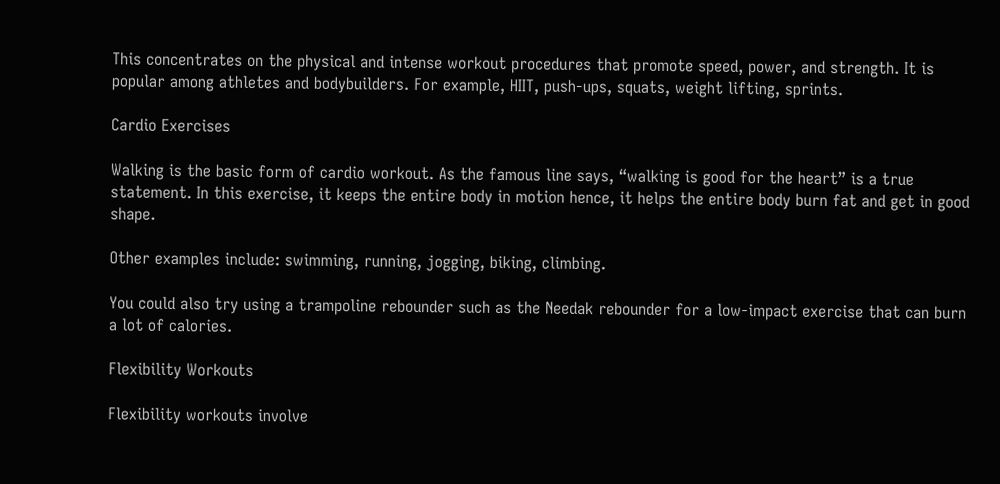This concentrates on the physical and intense workout procedures that promote speed, power, and strength. It is popular among athletes and bodybuilders. For example, HIIT, push-ups, squats, weight lifting, sprints.

Cardio Exercises

Walking is the basic form of cardio workout. As the famous line says, “walking is good for the heart” is a true statement. In this exercise, it keeps the entire body in motion hence, it helps the entire body burn fat and get in good shape.

Other examples include: swimming, running, jogging, biking, climbing.

You could also try using a trampoline rebounder such as the Needak rebounder for a low-impact exercise that can burn a lot of calories.

Flexibility Workouts

Flexibility workouts involve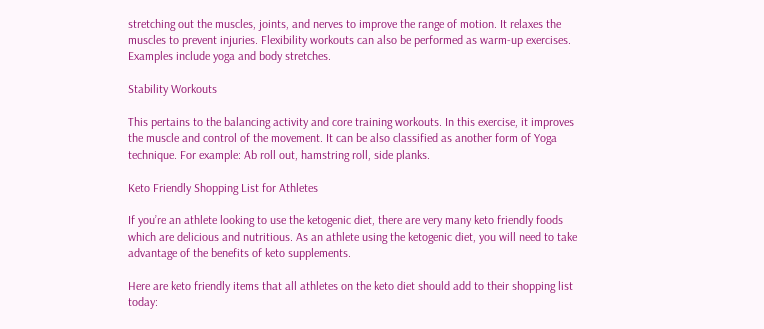stretching out the muscles, joints, and nerves to improve the range of motion. It relaxes the muscles to prevent injuries. Flexibility workouts can also be performed as warm-up exercises. Examples include yoga and body stretches.

Stability Workouts

This pertains to the balancing activity and core training workouts. In this exercise, it improves the muscle and control of the movement. It can be also classified as another form of Yoga technique. For example: Ab roll out, hamstring roll, side planks.

Keto Friendly Shopping List for Athletes

If you’re an athlete looking to use the ketogenic diet, there are very many keto friendly foods which are delicious and nutritious. As an athlete using the ketogenic diet, you will need to take advantage of the benefits of keto supplements.

Here are keto friendly items that all athletes on the keto diet should add to their shopping list today: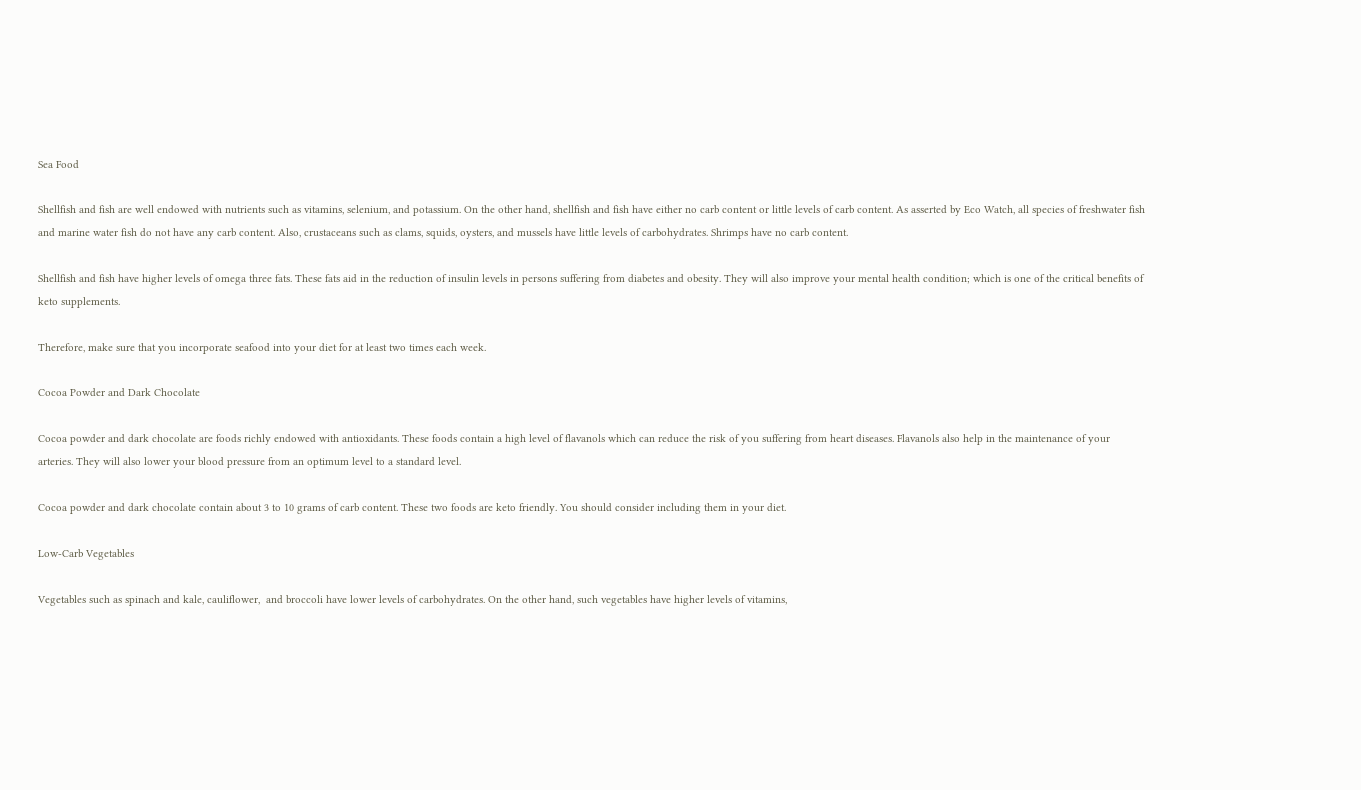Sea Food

Shellfish and fish are well endowed with nutrients such as vitamins, selenium, and potassium. On the other hand, shellfish and fish have either no carb content or little levels of carb content. As asserted by Eco Watch, all species of freshwater fish and marine water fish do not have any carb content. Also, crustaceans such as clams, squids, oysters, and mussels have little levels of carbohydrates. Shrimps have no carb content.

Shellfish and fish have higher levels of omega three fats. These fats aid in the reduction of insulin levels in persons suffering from diabetes and obesity. They will also improve your mental health condition; which is one of the critical benefits of keto supplements.

Therefore, make sure that you incorporate seafood into your diet for at least two times each week.

Cocoa Powder and Dark Chocolate

Cocoa powder and dark chocolate are foods richly endowed with antioxidants. These foods contain a high level of flavanols which can reduce the risk of you suffering from heart diseases. Flavanols also help in the maintenance of your arteries. They will also lower your blood pressure from an optimum level to a standard level.

Cocoa powder and dark chocolate contain about 3 to 10 grams of carb content. These two foods are keto friendly. You should consider including them in your diet.

Low-Carb Vegetables

Vegetables such as spinach and kale, cauliflower,  and broccoli have lower levels of carbohydrates. On the other hand, such vegetables have higher levels of vitamins,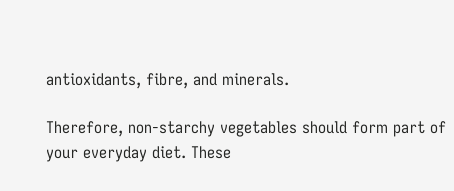antioxidants, fibre, and minerals.

Therefore, non-starchy vegetables should form part of your everyday diet. These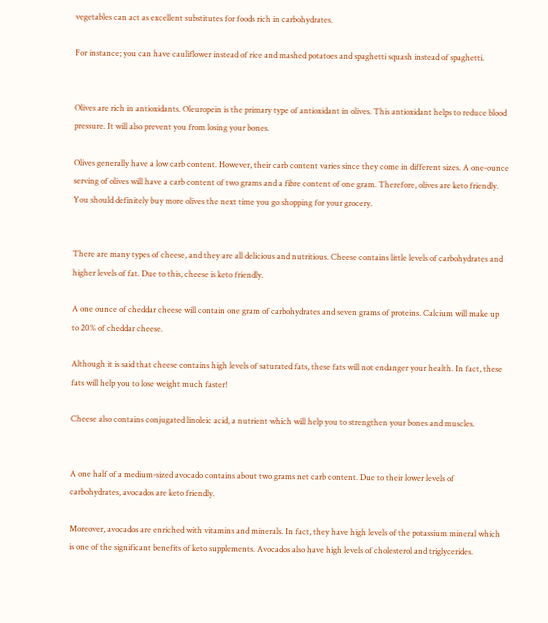vegetables can act as excellent substitutes for foods rich in carbohydrates.

For instance; you can have cauliflower instead of rice and mashed potatoes and spaghetti squash instead of spaghetti.


Olives are rich in antioxidants. Oleuropein is the primary type of antioxidant in olives. This antioxidant helps to reduce blood pressure. It will also prevent you from losing your bones.

Olives generally have a low carb content. However, their carb content varies since they come in different sizes. A one-ounce serving of olives will have a carb content of two grams and a fibre content of one gram. Therefore, olives are keto friendly. You should definitely buy more olives the next time you go shopping for your grocery.


There are many types of cheese, and they are all delicious and nutritious. Cheese contains little levels of carbohydrates and higher levels of fat. Due to this, cheese is keto friendly.

A one ounce of cheddar cheese will contain one gram of carbohydrates and seven grams of proteins. Calcium will make up to 20% of cheddar cheese.

Although it is said that cheese contains high levels of saturated fats, these fats will not endanger your health. In fact, these fats will help you to lose weight much faster!

Cheese also contains conjugated linoleic acid, a nutrient which will help you to strengthen your bones and muscles.


A one half of a medium-sized avocado contains about two grams net carb content. Due to their lower levels of carbohydrates, avocados are keto friendly.

Moreover, avocados are enriched with vitamins and minerals. In fact, they have high levels of the potassium mineral which is one of the significant benefits of keto supplements. Avocados also have high levels of cholesterol and triglycerides.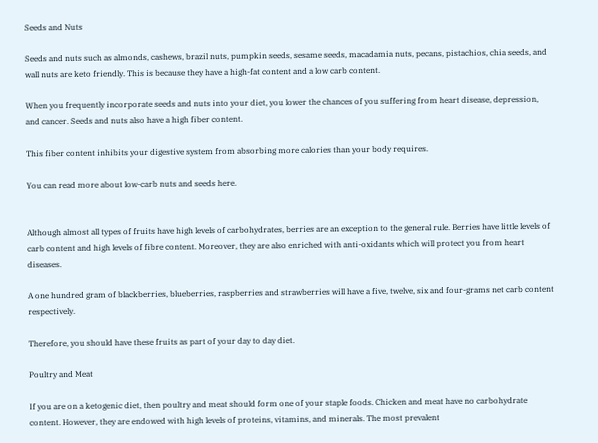Seeds and Nuts

Seeds and nuts such as almonds, cashews, brazil nuts, pumpkin seeds, sesame seeds, macadamia nuts, pecans, pistachios, chia seeds, and wall nuts are keto friendly. This is because they have a high-fat content and a low carb content.

When you frequently incorporate seeds and nuts into your diet, you lower the chances of you suffering from heart disease, depression, and cancer. Seeds and nuts also have a high fiber content.

This fiber content inhibits your digestive system from absorbing more calories than your body requires.

You can read more about low-carb nuts and seeds here.


Although almost all types of fruits have high levels of carbohydrates, berries are an exception to the general rule. Berries have little levels of carb content and high levels of fibre content. Moreover, they are also enriched with anti-oxidants which will protect you from heart diseases.

A one hundred gram of blackberries, blueberries, raspberries and strawberries will have a five, twelve, six and four-grams net carb content respectively.

Therefore, you should have these fruits as part of your day to day diet.

Poultry and Meat

If you are on a ketogenic diet, then poultry and meat should form one of your staple foods. Chicken and meat have no carbohydrate content. However, they are endowed with high levels of proteins, vitamins, and minerals. The most prevalent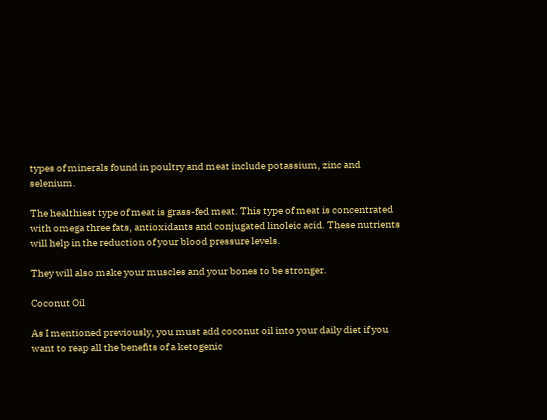types of minerals found in poultry and meat include potassium, zinc and selenium.

The healthiest type of meat is grass-fed meat. This type of meat is concentrated with omega three fats, antioxidants and conjugated linoleic acid. These nutrients will help in the reduction of your blood pressure levels.

They will also make your muscles and your bones to be stronger.

Coconut Oil

As I mentioned previously, you must add coconut oil into your daily diet if you want to reap all the benefits of a ketogenic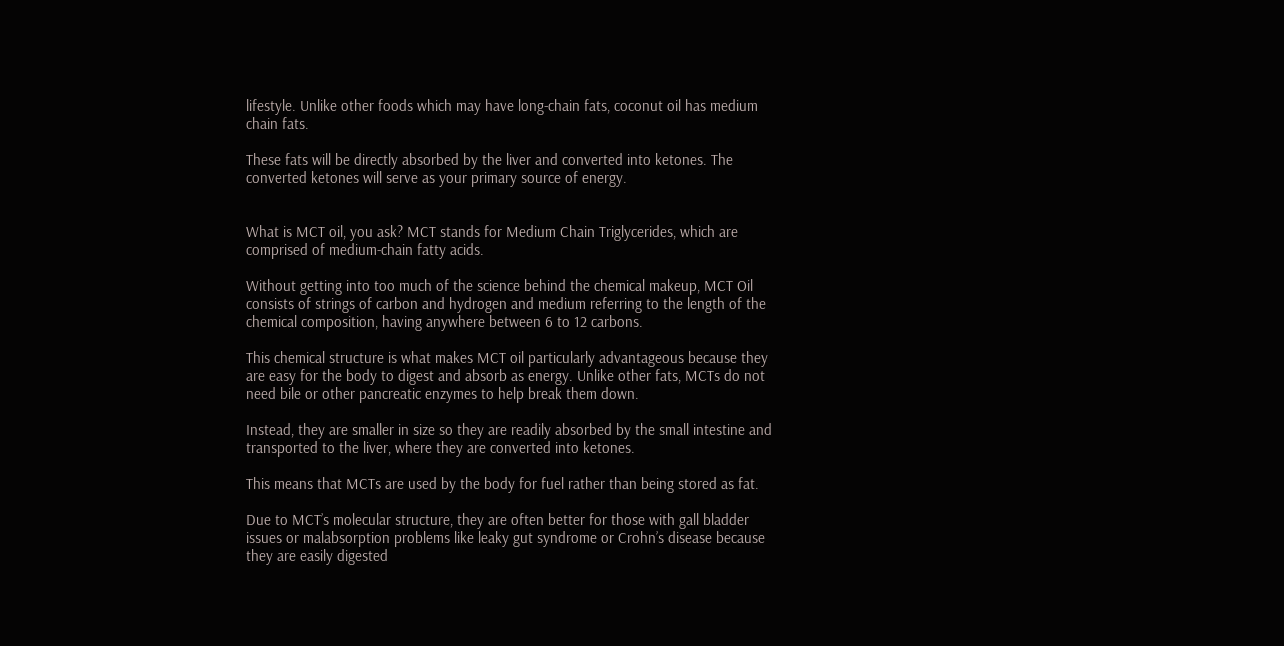lifestyle. Unlike other foods which may have long-chain fats, coconut oil has medium chain fats.

These fats will be directly absorbed by the liver and converted into ketones. The converted ketones will serve as your primary source of energy.


What is MCT oil, you ask? MCT stands for Medium Chain Triglycerides, which are comprised of medium-chain fatty acids.

Without getting into too much of the science behind the chemical makeup, MCT Oil consists of strings of carbon and hydrogen and medium referring to the length of the chemical composition, having anywhere between 6 to 12 carbons.

This chemical structure is what makes MCT oil particularly advantageous because they are easy for the body to digest and absorb as energy. Unlike other fats, MCTs do not need bile or other pancreatic enzymes to help break them down.

Instead, they are smaller in size so they are readily absorbed by the small intestine and transported to the liver, where they are converted into ketones.

This means that MCTs are used by the body for fuel rather than being stored as fat.

Due to MCT’s molecular structure, they are often better for those with gall bladder issues or malabsorption problems like leaky gut syndrome or Crohn’s disease because they are easily digested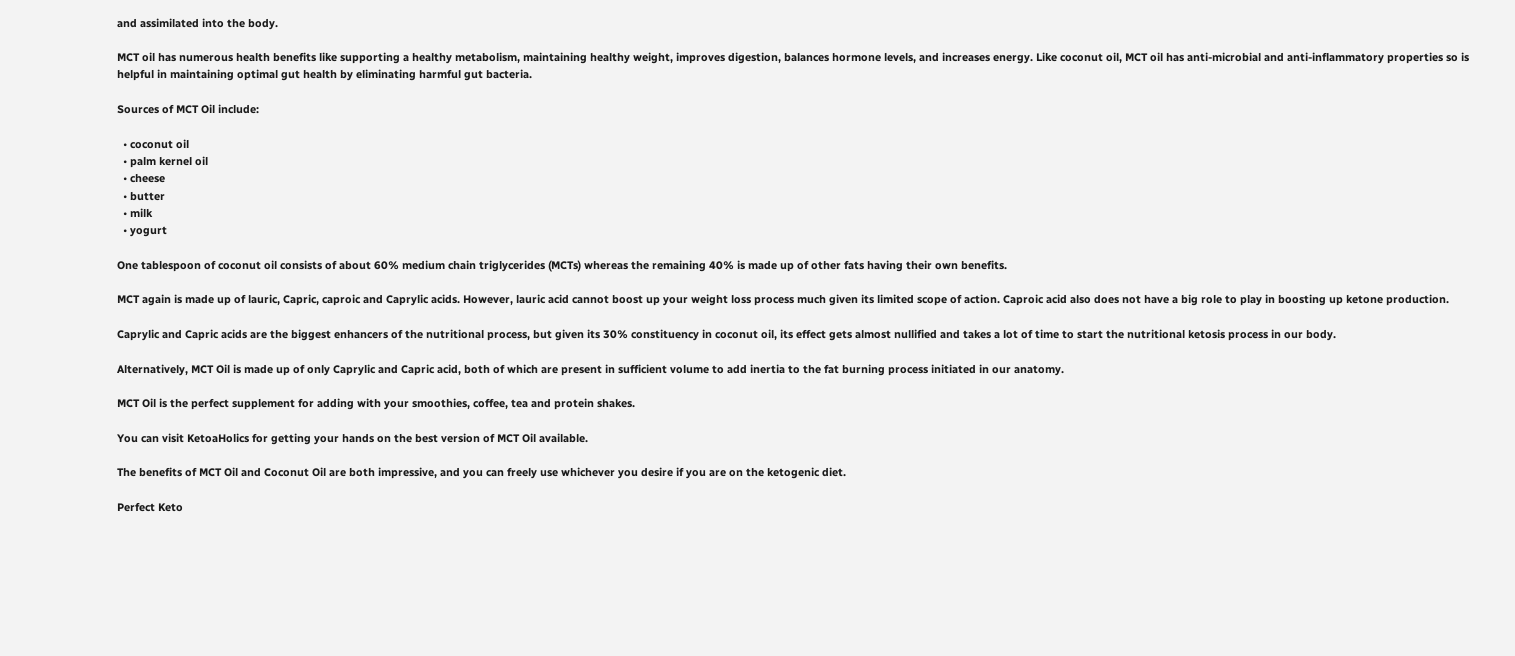and assimilated into the body.

MCT oil has numerous health benefits like supporting a healthy metabolism, maintaining healthy weight, improves digestion, balances hormone levels, and increases energy. Like coconut oil, MCT oil has anti-microbial and anti-inflammatory properties so is helpful in maintaining optimal gut health by eliminating harmful gut bacteria.

Sources of MCT Oil include:

  • coconut oil
  • palm kernel oil
  • cheese
  • butter
  • milk
  • yogurt

One tablespoon of coconut oil consists of about 60% medium chain triglycerides (MCTs) whereas the remaining 40% is made up of other fats having their own benefits.

MCT again is made up of lauric, Capric, caproic and Caprylic acids. However, lauric acid cannot boost up your weight loss process much given its limited scope of action. Caproic acid also does not have a big role to play in boosting up ketone production.

Caprylic and Capric acids are the biggest enhancers of the nutritional process, but given its 30% constituency in coconut oil, its effect gets almost nullified and takes a lot of time to start the nutritional ketosis process in our body.

Alternatively, MCT Oil is made up of only Caprylic and Capric acid, both of which are present in sufficient volume to add inertia to the fat burning process initiated in our anatomy.

MCT Oil is the perfect supplement for adding with your smoothies, coffee, tea and protein shakes.

You can visit KetoaHolics for getting your hands on the best version of MCT Oil available.

The benefits of MCT Oil and Coconut Oil are both impressive, and you can freely use whichever you desire if you are on the ketogenic diet.

Perfect Keto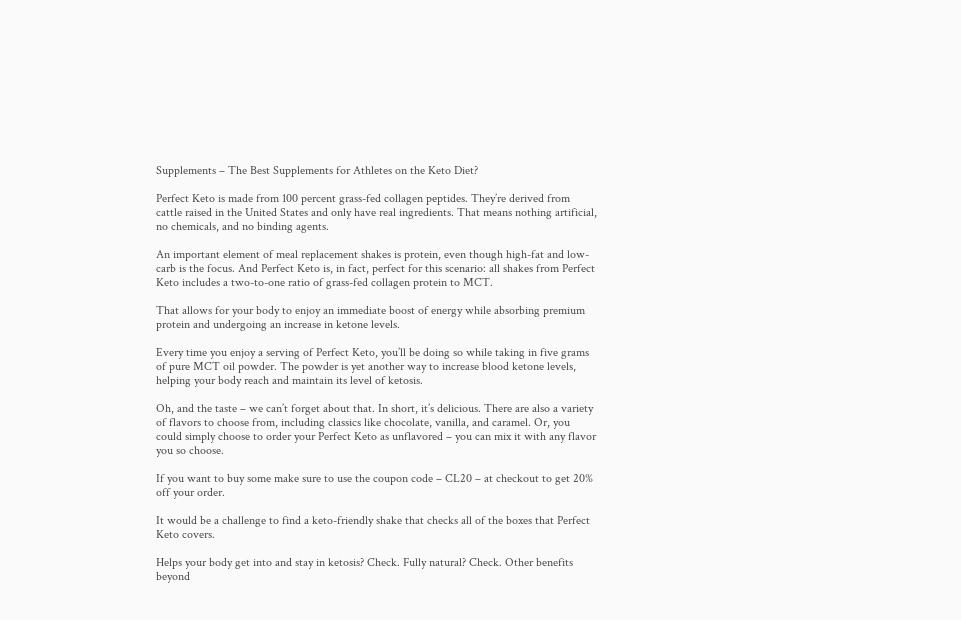Supplements – The Best Supplements for Athletes on the Keto Diet?

Perfect Keto is made from 100 percent grass-fed collagen peptides. They’re derived from cattle raised in the United States and only have real ingredients. That means nothing artificial, no chemicals, and no binding agents.

An important element of meal replacement shakes is protein, even though high-fat and low-carb is the focus. And Perfect Keto is, in fact, perfect for this scenario: all shakes from Perfect Keto includes a two-to-one ratio of grass-fed collagen protein to MCT.

That allows for your body to enjoy an immediate boost of energy while absorbing premium protein and undergoing an increase in ketone levels.

Every time you enjoy a serving of Perfect Keto, you’ll be doing so while taking in five grams of pure MCT oil powder. The powder is yet another way to increase blood ketone levels, helping your body reach and maintain its level of ketosis.

Oh, and the taste – we can’t forget about that. In short, it’s delicious. There are also a variety of flavors to choose from, including classics like chocolate, vanilla, and caramel. Or, you could simply choose to order your Perfect Keto as unflavored – you can mix it with any flavor you so choose.

If you want to buy some make sure to use the coupon code – CL20 – at checkout to get 20% off your order.

It would be a challenge to find a keto-friendly shake that checks all of the boxes that Perfect Keto covers.

Helps your body get into and stay in ketosis? Check. Fully natural? Check. Other benefits beyond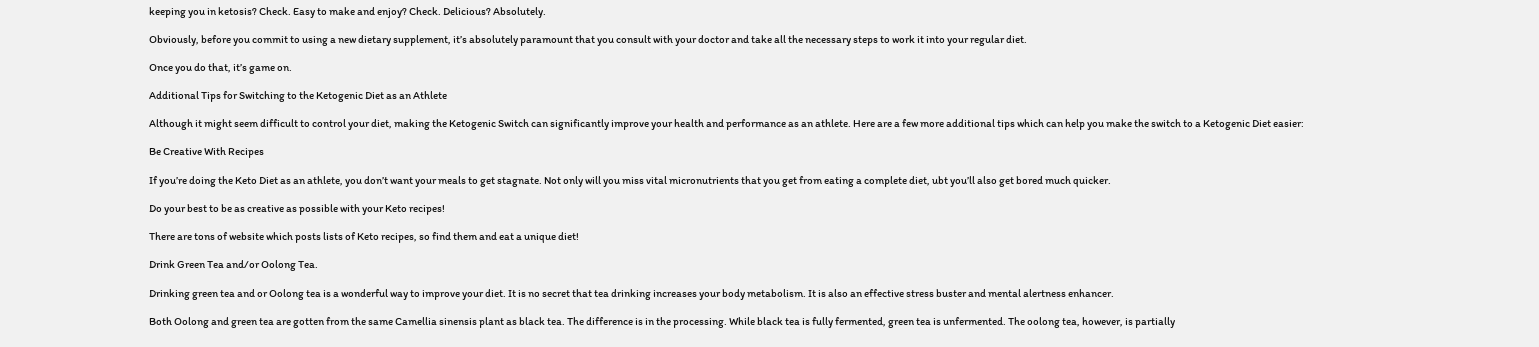keeping you in ketosis? Check. Easy to make and enjoy? Check. Delicious? Absolutely.

Obviously, before you commit to using a new dietary supplement, it’s absolutely paramount that you consult with your doctor and take all the necessary steps to work it into your regular diet.

Once you do that, it’s game on.

Additional Tips for Switching to the Ketogenic Diet as an Athlete

Although it might seem difficult to control your diet, making the Ketogenic Switch can significantly improve your health and performance as an athlete. Here are a few more additional tips which can help you make the switch to a Ketogenic Diet easier:

Be Creative With Recipes

If you’re doing the Keto Diet as an athlete, you don’t want your meals to get stagnate. Not only will you miss vital micronutrients that you get from eating a complete diet, ubt you’ll also get bored much quicker.

Do your best to be as creative as possible with your Keto recipes!

There are tons of website which posts lists of Keto recipes, so find them and eat a unique diet!

Drink Green Tea and/or Oolong Tea.

Drinking green tea and or Oolong tea is a wonderful way to improve your diet. It is no secret that tea drinking increases your body metabolism. It is also an effective stress buster and mental alertness enhancer.

Both Oolong and green tea are gotten from the same Camellia sinensis plant as black tea. The difference is in the processing. While black tea is fully fermented, green tea is unfermented. The oolong tea, however, is partially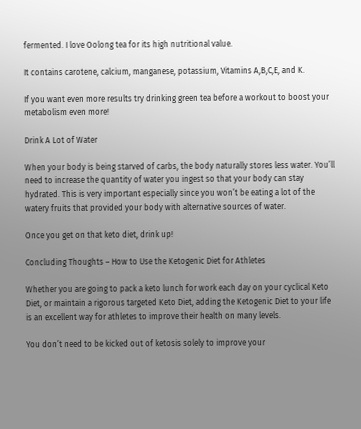fermented. I love Oolong tea for its high nutritional value.

It contains carotene, calcium, manganese, potassium, Vitamins A,B,C,E, and K.

If you want even more results try drinking green tea before a workout to boost your metabolism even more!

Drink A Lot of Water

When your body is being starved of carbs, the body naturally stores less water. You’ll need to increase the quantity of water you ingest so that your body can stay hydrated. This is very important especially since you won’t be eating a lot of the watery fruits that provided your body with alternative sources of water.

Once you get on that keto diet, drink up!

Concluding Thoughts – How to Use the Ketogenic Diet for Athletes

Whether you are going to pack a keto lunch for work each day on your cyclical Keto Diet, or maintain a rigorous targeted Keto Diet, adding the Ketogenic Diet to your life is an excellent way for athletes to improve their health on many levels.

You don’t need to be kicked out of ketosis solely to improve your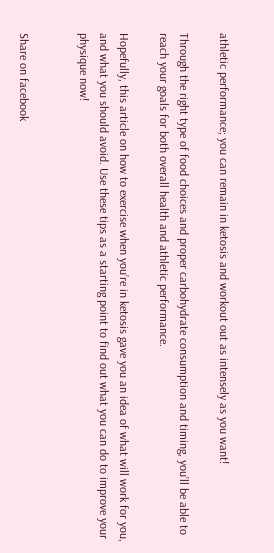athletic performance; you can remain in ketosis and workout out as intensely as you want!

Through the right type of food choices and proper carbohydrate consumption and timing, you’ll be able to reach your goals for both overall health and athletic performance.

Hopefully, this article on how to exercise when you’re in ketosis gave you an idea of what will work for you, and what you should avoid. Use these tips as a starting point to find out what you can do to improve your physique now!


Share on facebook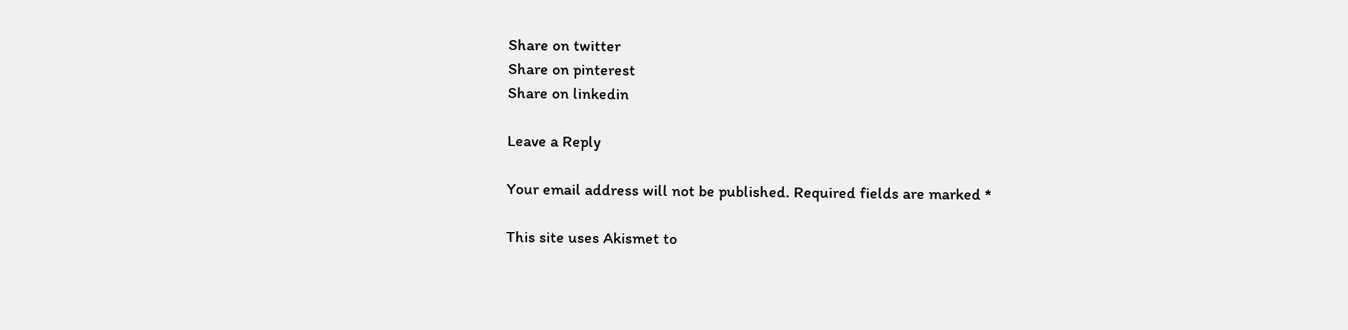Share on twitter
Share on pinterest
Share on linkedin

Leave a Reply

Your email address will not be published. Required fields are marked *

This site uses Akismet to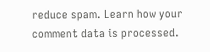reduce spam. Learn how your comment data is processed.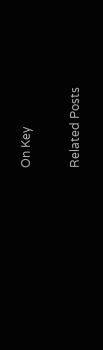On Key

Related Posts